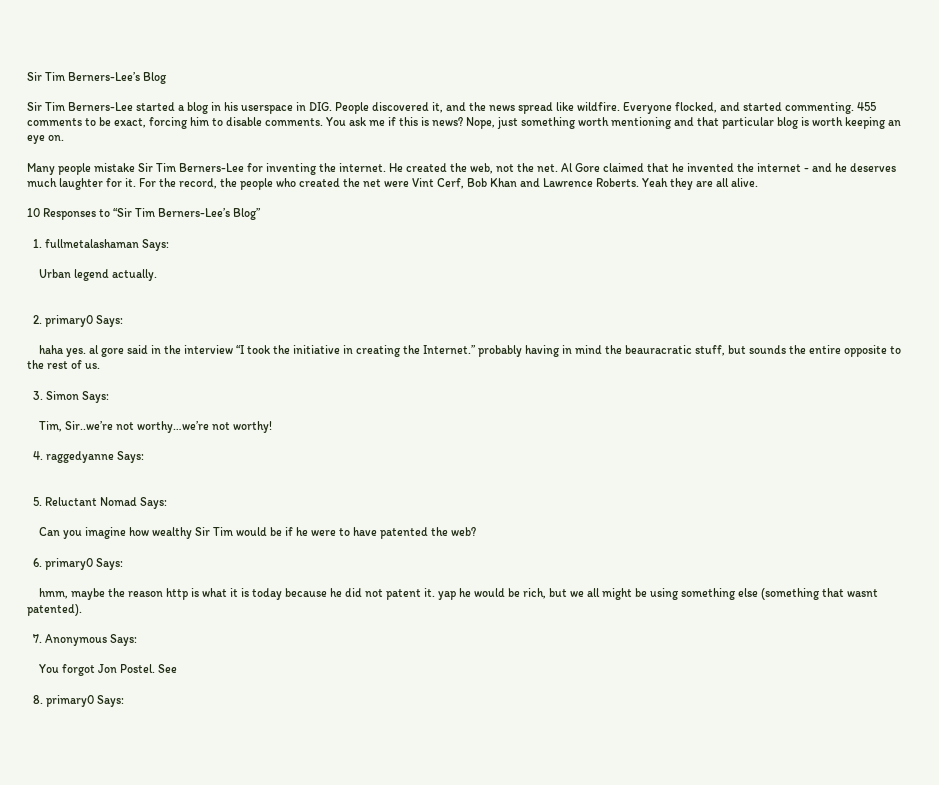Sir Tim Berners-Lee’s Blog

Sir Tim Berners-Lee started a blog in his userspace in DIG. People discovered it, and the news spread like wildfire. Everyone flocked, and started commenting. 455 comments to be exact, forcing him to disable comments. You ask me if this is news? Nope, just something worth mentioning and that particular blog is worth keeping an eye on.

Many people mistake Sir Tim Berners-Lee for inventing the internet. He created the web, not the net. Al Gore claimed that he invented the internet - and he deserves much laughter for it. For the record, the people who created the net were Vint Cerf, Bob Khan and Lawrence Roberts. Yeah they are all alive.

10 Responses to “Sir Tim Berners-Lee’s Blog”

  1. fullmetalashaman Says:

    Urban legend actually.


  2. primary0 Says:

    haha yes. al gore said in the interview “I took the initiative in creating the Internet.” probably having in mind the beauracratic stuff, but sounds the entire opposite to the rest of us.

  3. Simon Says:

    Tim, Sir..we’re not worthy…we’re not worthy!

  4. raggedyanne Says:


  5. Reluctant Nomad Says:

    Can you imagine how wealthy Sir Tim would be if he were to have patented the web?

  6. primary0 Says:

    hmm, maybe the reason http is what it is today because he did not patent it. yap he would be rich, but we all might be using something else (something that wasnt patented).

  7. Anonymous Says:

    You forgot Jon Postel. See

  8. primary0 Says: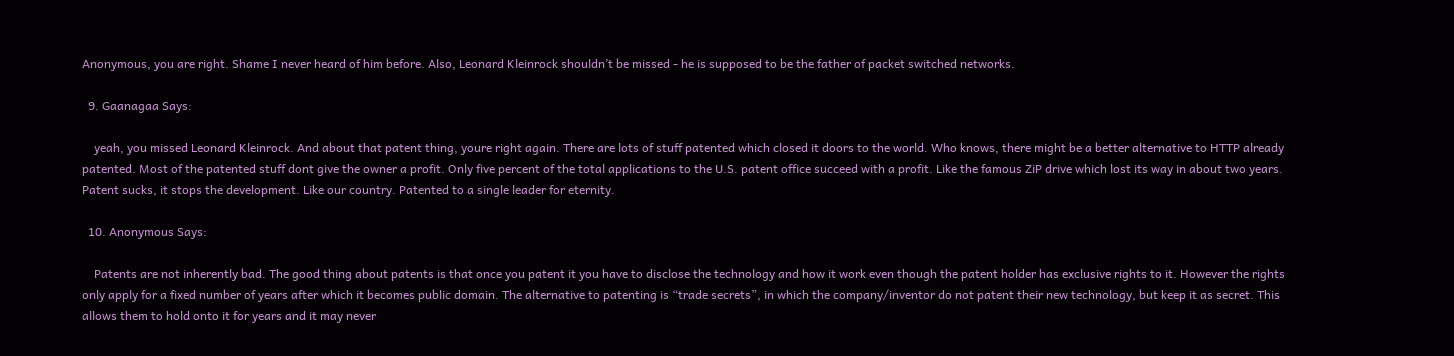Anonymous, you are right. Shame I never heard of him before. Also, Leonard Kleinrock shouldn’t be missed - he is supposed to be the father of packet switched networks.

  9. Gaanagaa Says:

    yeah, you missed Leonard Kleinrock. And about that patent thing, youre right again. There are lots of stuff patented which closed it doors to the world. Who knows, there might be a better alternative to HTTP already patented. Most of the patented stuff dont give the owner a profit. Only five percent of the total applications to the U.S. patent office succeed with a profit. Like the famous ZiP drive which lost its way in about two years. Patent sucks, it stops the development. Like our country. Patented to a single leader for eternity.

  10. Anonymous Says:

    Patents are not inherently bad. The good thing about patents is that once you patent it you have to disclose the technology and how it work even though the patent holder has exclusive rights to it. However the rights only apply for a fixed number of years after which it becomes public domain. The alternative to patenting is “trade secrets”, in which the company/inventor do not patent their new technology, but keep it as secret. This allows them to hold onto it for years and it may never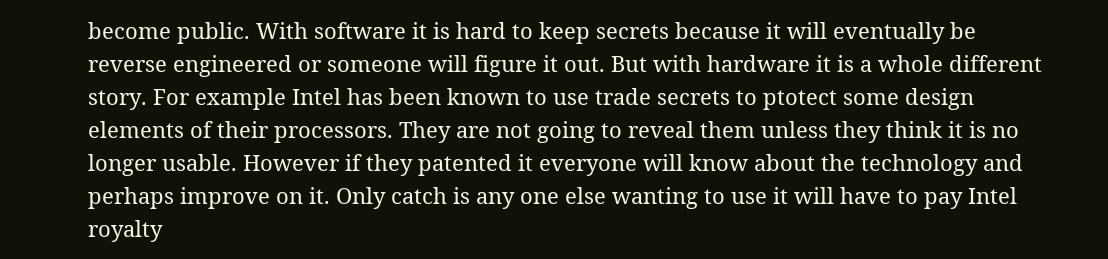become public. With software it is hard to keep secrets because it will eventually be reverse engineered or someone will figure it out. But with hardware it is a whole different story. For example Intel has been known to use trade secrets to ptotect some design elements of their processors. They are not going to reveal them unless they think it is no longer usable. However if they patented it everyone will know about the technology and perhaps improve on it. Only catch is any one else wanting to use it will have to pay Intel royalty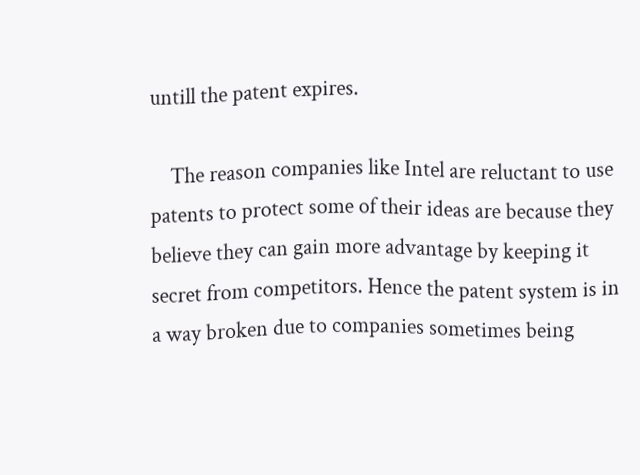untill the patent expires.

    The reason companies like Intel are reluctant to use patents to protect some of their ideas are because they believe they can gain more advantage by keeping it secret from competitors. Hence the patent system is in a way broken due to companies sometimes being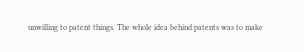unwilling to patent things. The whole idea behind patents was to make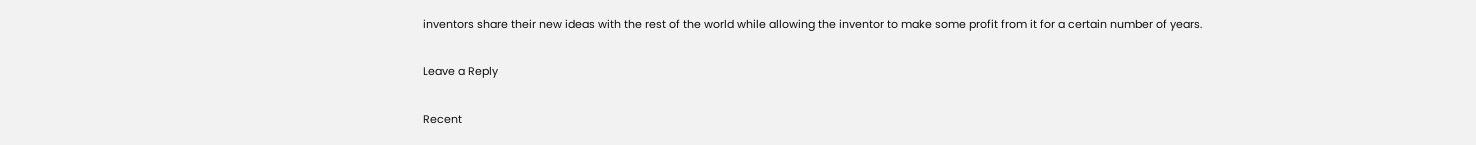inventors share their new ideas with the rest of the world while allowing the inventor to make some profit from it for a certain number of years.

Leave a Reply

Recent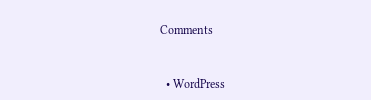Comments


  • WordPress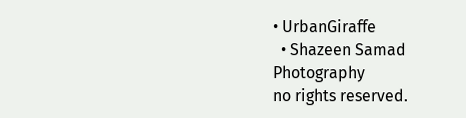• UrbanGiraffe
  • Shazeen Samad Photography
no rights reserved.